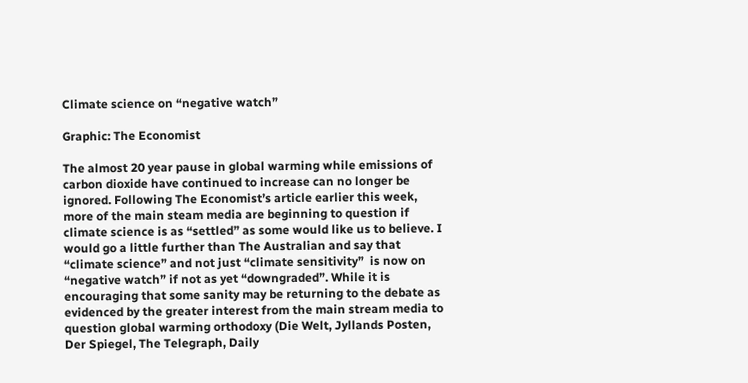Climate science on “negative watch”

Graphic: The Economist

The almost 20 year pause in global warming while emissions of carbon dioxide have continued to increase can no longer be ignored. Following The Economist’s article earlier this week, more of the main steam media are beginning to question if climate science is as “settled” as some would like us to believe. I would go a little further than The Australian and say that “climate science” and not just “climate sensitivity”  is now on “negative watch” if not as yet “downgraded”. While it is encouraging that some sanity may be returning to the debate as evidenced by the greater interest from the main stream media to question global warming orthodoxy (Die Welt, Jyllands Posten, Der Spiegel, The Telegraph, Daily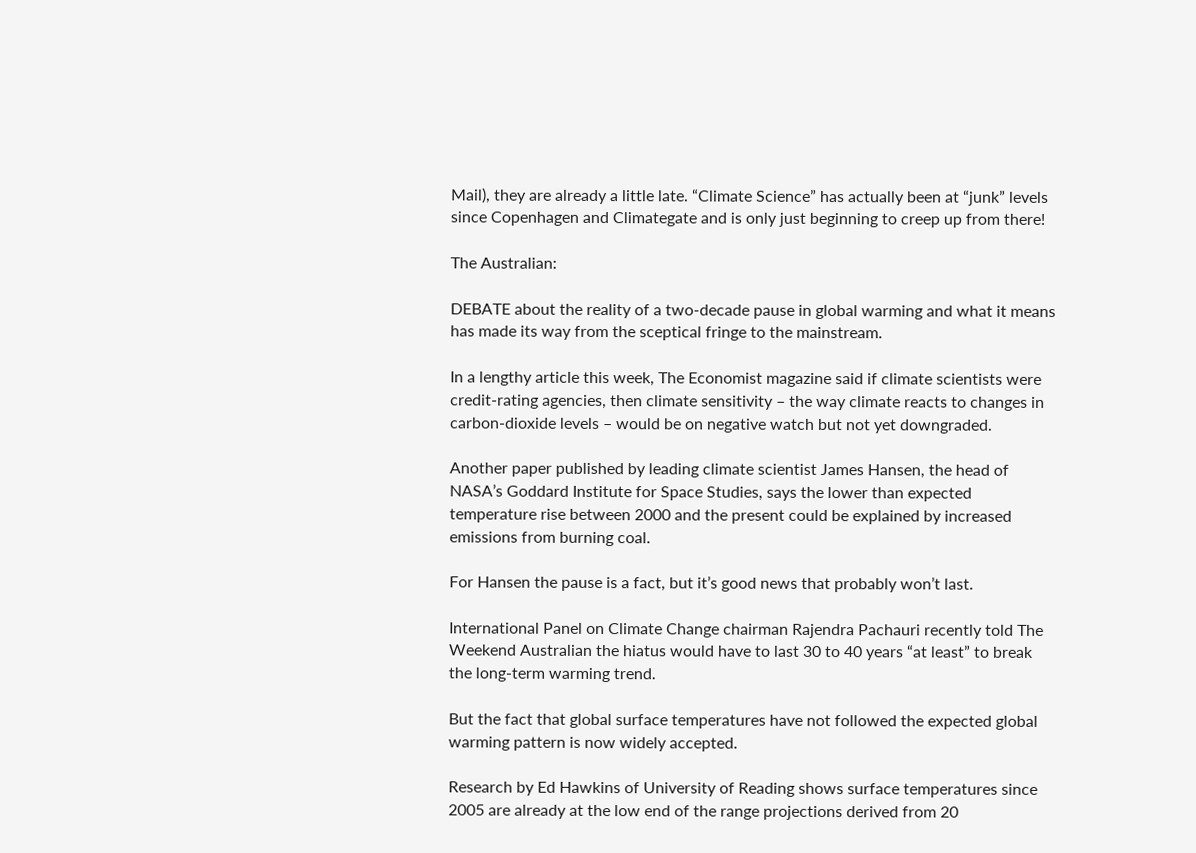Mail), they are already a little late. “Climate Science” has actually been at “junk” levels since Copenhagen and Climategate and is only just beginning to creep up from there!

The Australian:

DEBATE about the reality of a two-decade pause in global warming and what it means has made its way from the sceptical fringe to the mainstream.

In a lengthy article this week, The Economist magazine said if climate scientists were credit-rating agencies, then climate sensitivity – the way climate reacts to changes in carbon-dioxide levels – would be on negative watch but not yet downgraded.

Another paper published by leading climate scientist James Hansen, the head of NASA’s Goddard Institute for Space Studies, says the lower than expected temperature rise between 2000 and the present could be explained by increased emissions from burning coal.

For Hansen the pause is a fact, but it’s good news that probably won’t last.

International Panel on Climate Change chairman Rajendra Pachauri recently told The Weekend Australian the hiatus would have to last 30 to 40 years “at least” to break the long-term warming trend.

But the fact that global surface temperatures have not followed the expected global warming pattern is now widely accepted.

Research by Ed Hawkins of University of Reading shows surface temperatures since 2005 are already at the low end of the range projections derived from 20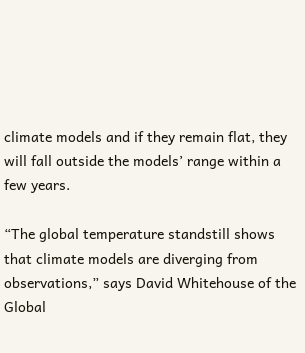climate models and if they remain flat, they will fall outside the models’ range within a few years.

“The global temperature standstill shows that climate models are diverging from observations,” says David Whitehouse of the Global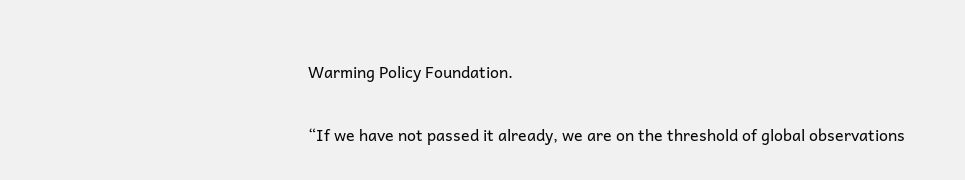Warming Policy Foundation.

“If we have not passed it already, we are on the threshold of global observations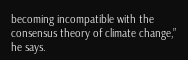becoming incompatible with the consensus theory of climate change,” he says.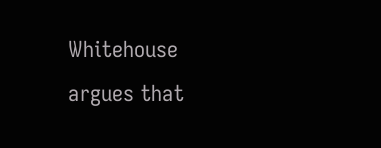Whitehouse argues that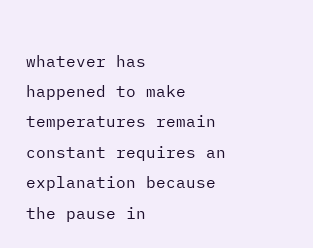whatever has happened to make temperatures remain constant requires an explanation because the pause in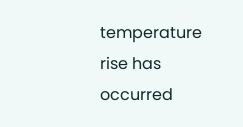temperature rise has occurred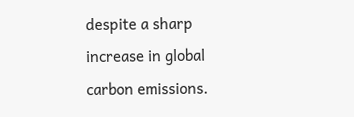despite a sharp increase in global carbon emissions.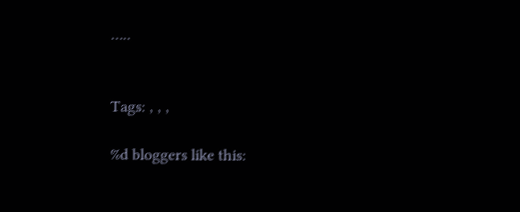…..


Tags: , , ,

%d bloggers like this: